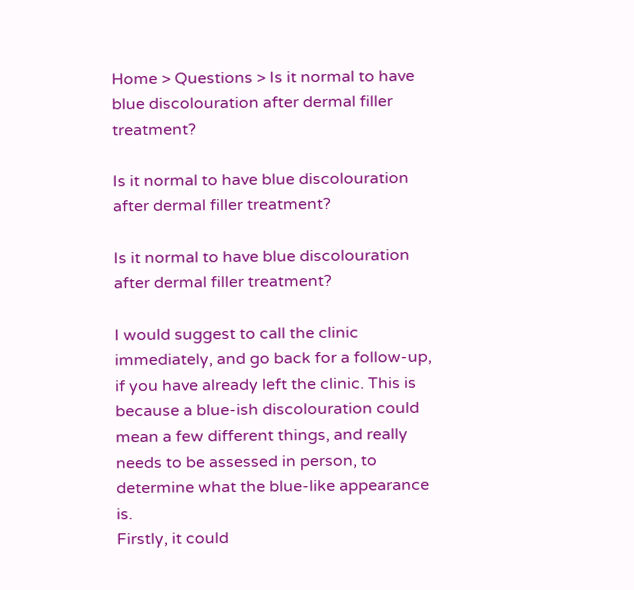Home > Questions > Is it normal to have blue discolouration after dermal filler treatment?

Is it normal to have blue discolouration after dermal filler treatment?

Is it normal to have blue discolouration after dermal filler treatment?

I would suggest to call the clinic immediately, and go back for a follow-up, if you have already left the clinic. This is because a blue-ish discolouration could mean a few different things, and really needs to be assessed in person, to determine what the blue-like appearance is.
Firstly, it could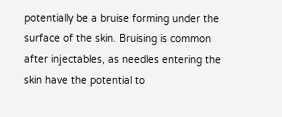potentially be a bruise forming under the surface of the skin. Bruising is common after injectables, as needles entering the skin have the potential to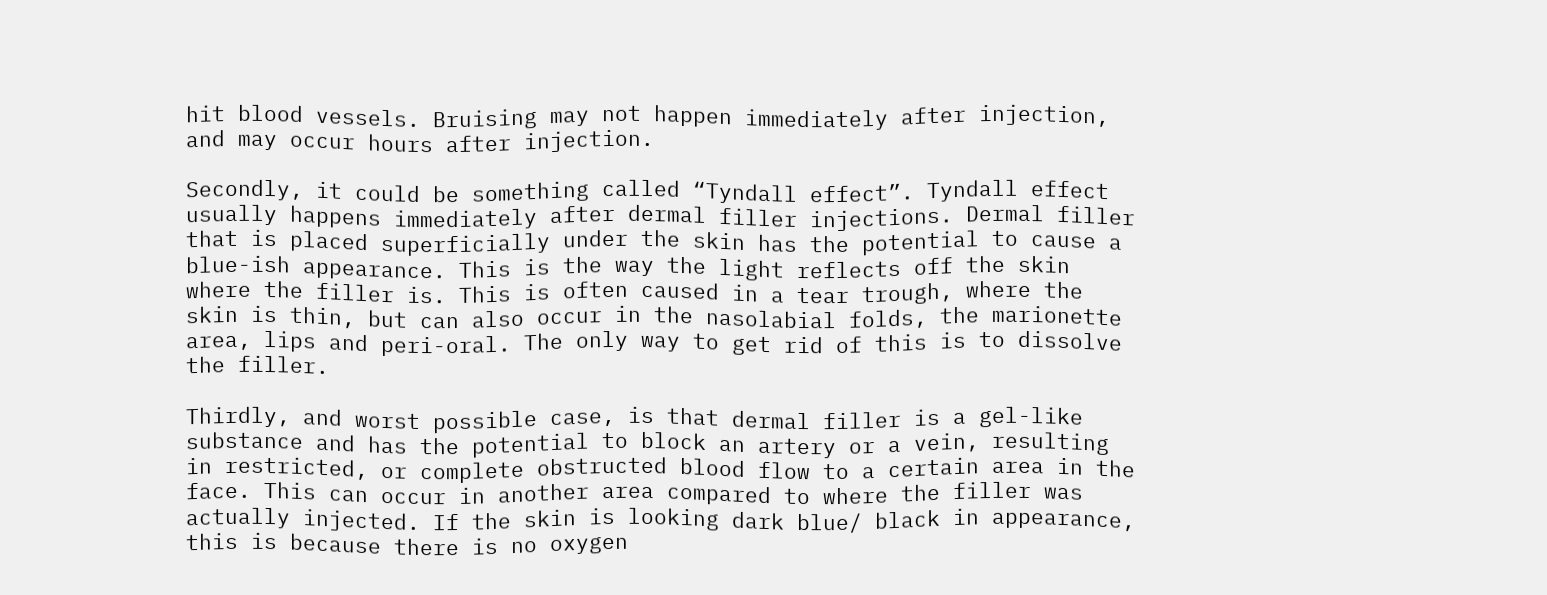hit blood vessels. Bruising may not happen immediately after injection, and may occur hours after injection.

Secondly, it could be something called “Tyndall effect”. Tyndall effect usually happens immediately after dermal filler injections. Dermal filler that is placed superficially under the skin has the potential to cause a blue-ish appearance. This is the way the light reflects off the skin where the filler is. This is often caused in a tear trough, where the skin is thin, but can also occur in the nasolabial folds, the marionette area, lips and peri-oral. The only way to get rid of this is to dissolve the filler.

Thirdly, and worst possible case, is that dermal filler is a gel-like substance and has the potential to block an artery or a vein, resulting in restricted, or complete obstructed blood flow to a certain area in the face. This can occur in another area compared to where the filler was actually injected. If the skin is looking dark blue/ black in appearance, this is because there is no oxygen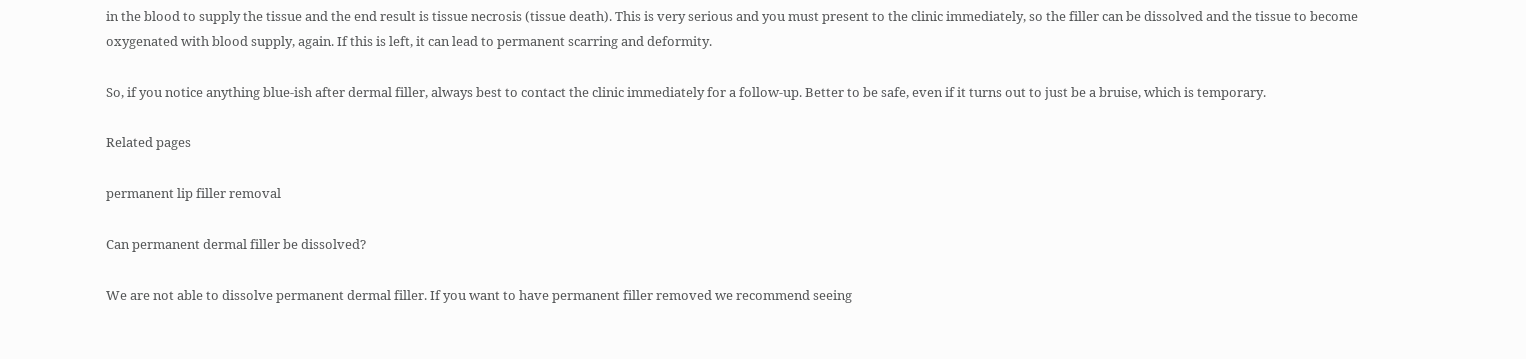in the blood to supply the tissue and the end result is tissue necrosis (tissue death). This is very serious and you must present to the clinic immediately, so the filler can be dissolved and the tissue to become oxygenated with blood supply, again. If this is left, it can lead to permanent scarring and deformity.

So, if you notice anything blue-ish after dermal filler, always best to contact the clinic immediately for a follow-up. Better to be safe, even if it turns out to just be a bruise, which is temporary.

Related pages

permanent lip filler removal

Can permanent dermal filler be dissolved?

We are not able to dissolve permanent dermal filler. If you want to have permanent filler removed we recommend seeing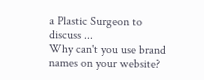a Plastic Surgeon to discuss ...
Why can't you use brand names on your website?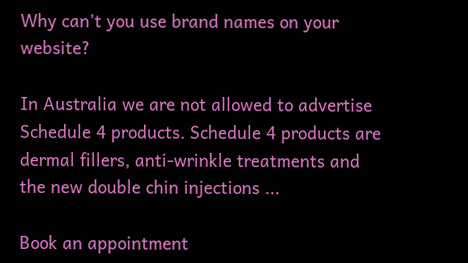Why can’t you use brand names on your website?

In Australia we are not allowed to advertise Schedule 4 products. Schedule 4 products are dermal fillers, anti-wrinkle treatments and the new double chin injections ...

Book an appointment